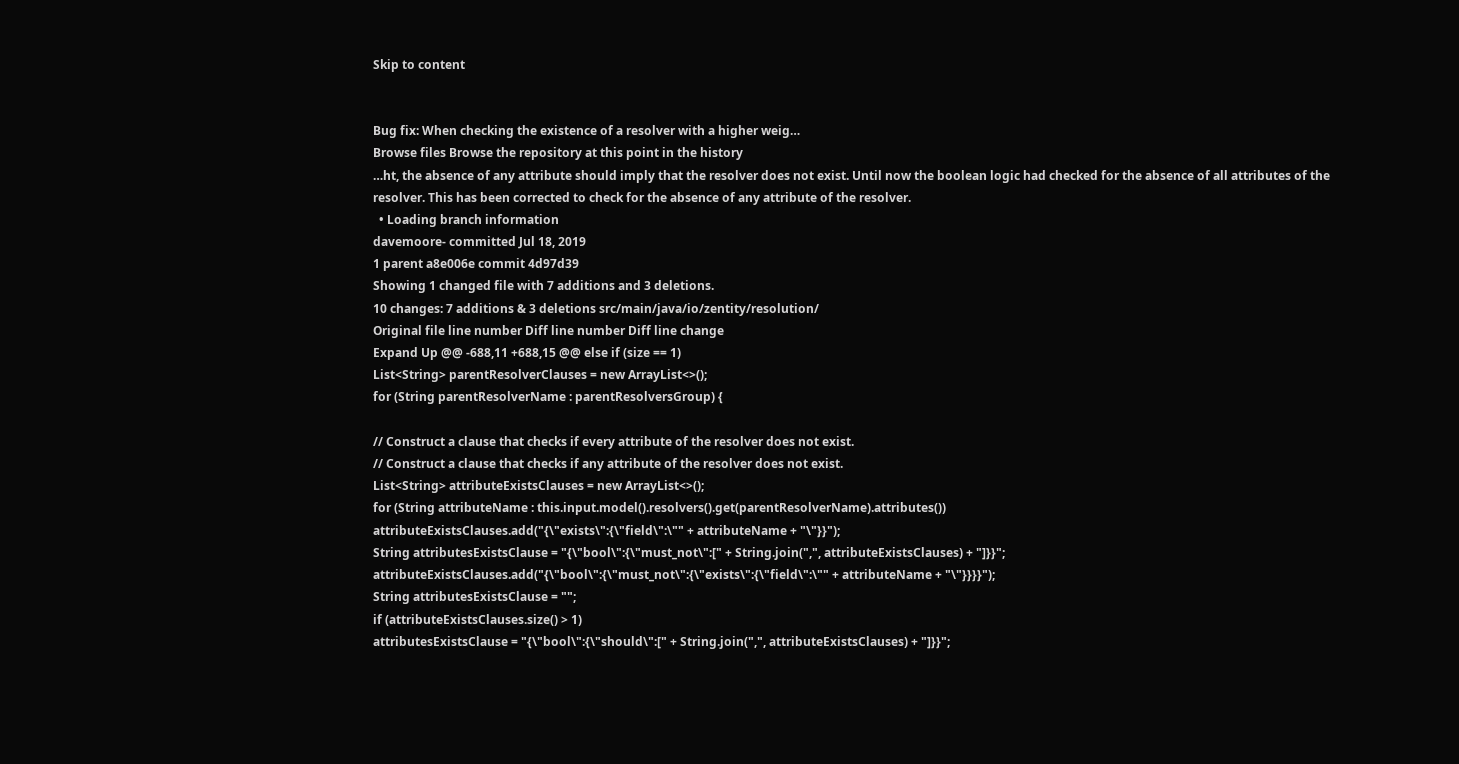Skip to content


Bug fix: When checking the existence of a resolver with a higher weig…
Browse files Browse the repository at this point in the history
…ht, the absence of any attribute should imply that the resolver does not exist. Until now the boolean logic had checked for the absence of all attributes of the resolver. This has been corrected to check for the absence of any attribute of the resolver.
  • Loading branch information
davemoore- committed Jul 18, 2019
1 parent a8e006e commit 4d97d39
Showing 1 changed file with 7 additions and 3 deletions.
10 changes: 7 additions & 3 deletions src/main/java/io/zentity/resolution/
Original file line number Diff line number Diff line change
Expand Up @@ -688,11 +688,15 @@ else if (size == 1)
List<String> parentResolverClauses = new ArrayList<>();
for (String parentResolverName : parentResolversGroup) {

// Construct a clause that checks if every attribute of the resolver does not exist.
// Construct a clause that checks if any attribute of the resolver does not exist.
List<String> attributeExistsClauses = new ArrayList<>();
for (String attributeName : this.input.model().resolvers().get(parentResolverName).attributes())
attributeExistsClauses.add("{\"exists\":{\"field\":\"" + attributeName + "\"}}");
String attributesExistsClause = "{\"bool\":{\"must_not\":[" + String.join(",", attributeExistsClauses) + "]}}";
attributeExistsClauses.add("{\"bool\":{\"must_not\":{\"exists\":{\"field\":\"" + attributeName + "\"}}}}");
String attributesExistsClause = "";
if (attributeExistsClauses.size() > 1)
attributesExistsClause = "{\"bool\":{\"should\":[" + String.join(",", attributeExistsClauses) + "]}}";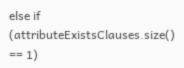else if (attributeExistsClauses.size() == 1)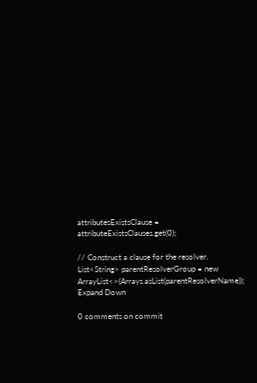attributesExistsClause = attributeExistsClauses.get(0);

// Construct a clause for the resolver.
List<String> parentResolverGroup = new ArrayList<>(Arrays.asList(parentResolverName));
Expand Down

0 comments on commit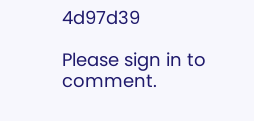4d97d39

Please sign in to comment.